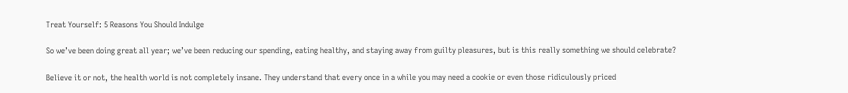Treat Yourself: 5 Reasons You Should Indulge

So we’ve been doing great all year; we’ve been reducing our spending, eating healthy, and staying away from guilty pleasures, but is this really something we should celebrate?

Believe it or not, the health world is not completely insane. They understand that every once in a while you may need a cookie or even those ridiculously priced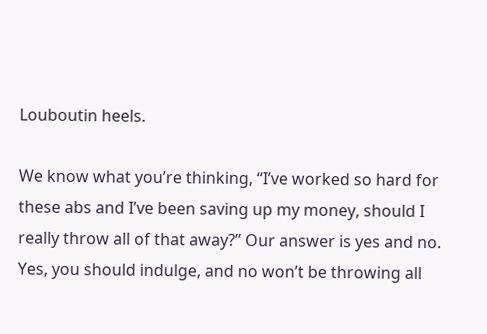Louboutin heels.

We know what you’re thinking, “I’ve worked so hard for these abs and I’ve been saving up my money, should I really throw all of that away?” Our answer is yes and no. Yes, you should indulge, and no won’t be throwing all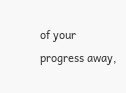of your progress away,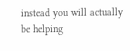instead you will actually be helping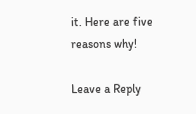it. Here are five reasons why!

Leave a Reply